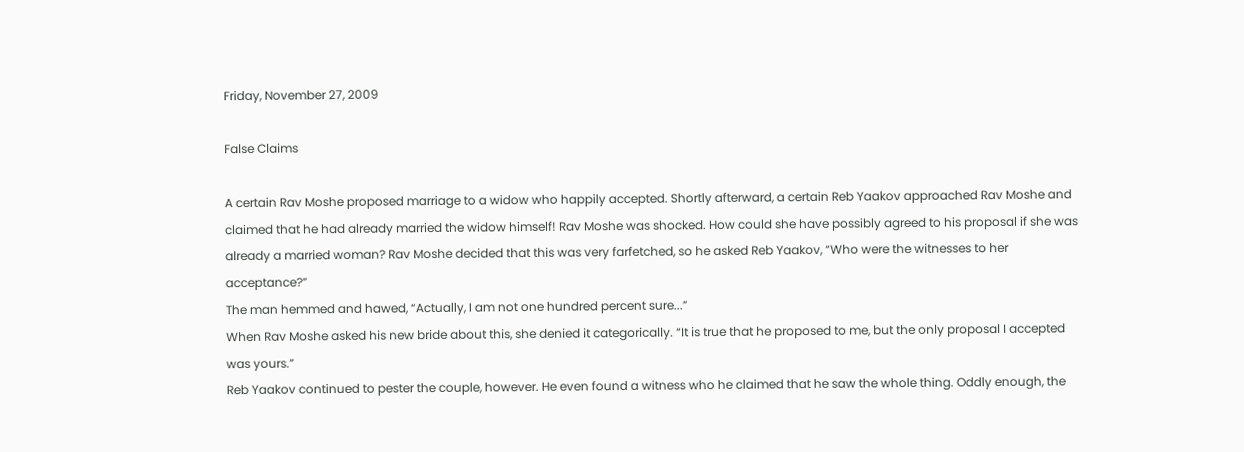Friday, November 27, 2009

False Claims

A certain Rav Moshe proposed marriage to a widow who happily accepted. Shortly afterward, a certain Reb Yaakov approached Rav Moshe and claimed that he had already married the widow himself! Rav Moshe was shocked. How could she have possibly agreed to his proposal if she was already a married woman? Rav Moshe decided that this was very farfetched, so he asked Reb Yaakov, “Who were the witnesses to her acceptance?”
The man hemmed and hawed, “Actually, I am not one hundred percent sure...”
When Rav Moshe asked his new bride about this, she denied it categorically. “It is true that he proposed to me, but the only proposal I accepted was yours.”
Reb Yaakov continued to pester the couple, however. He even found a witness who he claimed that he saw the whole thing. Oddly enough, the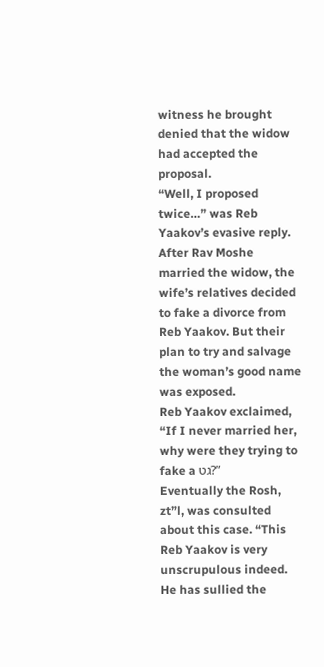witness he brought denied that the widow had accepted the proposal.
“Well, I proposed twice…” was Reb Yaakov’s evasive reply.
After Rav Moshe married the widow, the wife’s relatives decided to fake a divorce from Reb Yaakov. But their plan to try and salvage the woman’s good name was exposed.
Reb Yaakov exclaimed, “If I never married her, why were they trying to fake a גט?”
Eventually the Rosh, zt”l, was consulted about this case. “This Reb Yaakov is very unscrupulous indeed. He has sullied the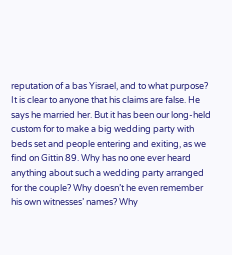reputation of a bas Yisrael, and to what purpose? It is clear to anyone that his claims are false. He says he married her. But it has been our long-held custom for to make a big wedding party with beds set and people entering and exiting, as we find on Gittin 89. Why has no one ever heard anything about such a wedding party arranged for the couple? Why doesn’t he even remember his own witnesses’ names? Why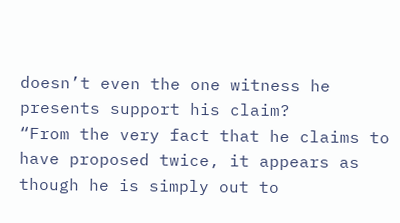doesn’t even the one witness he presents support his claim?
“From the very fact that he claims to have proposed twice, it appears as though he is simply out to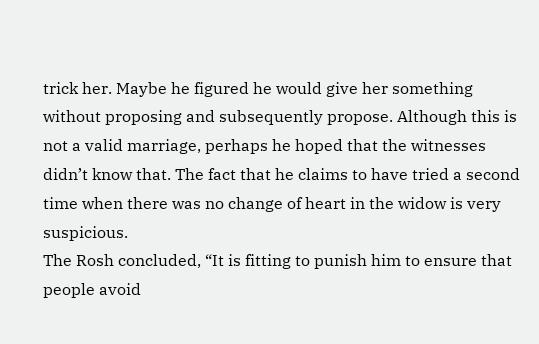trick her. Maybe he figured he would give her something without proposing and subsequently propose. Although this is not a valid marriage, perhaps he hoped that the witnesses didn’t know that. The fact that he claims to have tried a second time when there was no change of heart in the widow is very suspicious.
The Rosh concluded, “It is fitting to punish him to ensure that people avoid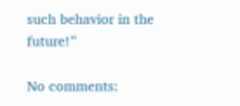such behavior in the future!”

No comments: